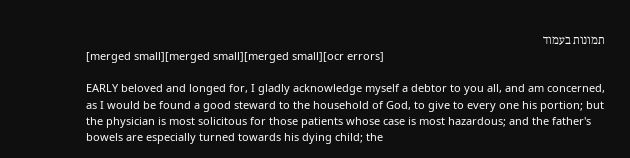תמונות בעמוד
[merged small][merged small][merged small][ocr errors]

EARLY beloved and longed for, I gladly acknowledge myself a debtor to you all, and am concerned, as I would be found a good steward to the household of God, to give to every one his portion; but the physician is most solicitous for those patients whose case is most hazardous; and the father's bowels are especially turned towards his dying child; the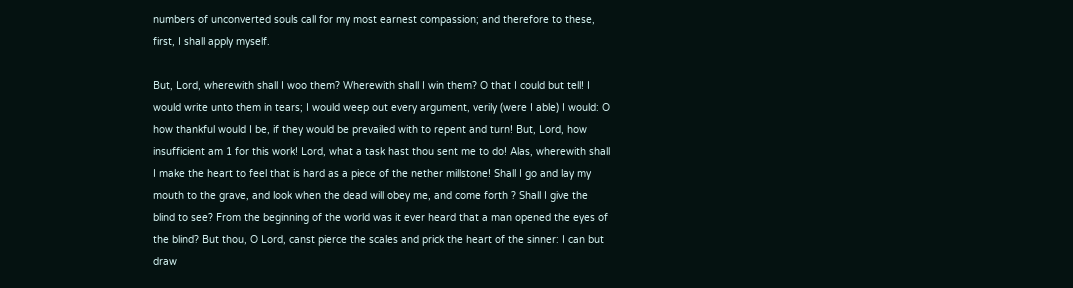numbers of unconverted souls call for my most earnest compassion; and therefore to these, first, I shall apply myself.

But, Lord, wherewith shall I woo them? Wherewith shall I win them? O that I could but tell! I would write unto them in tears; I would weep out every argument, verily (were I able) I would: O how thankful would I be, if they would be prevailed with to repent and turn! But, Lord, how insufficient am 1 for this work! Lord, what a task hast thou sent me to do! Alas, wherewith shall I make the heart to feel that is hard as a piece of the nether millstone! Shall I go and lay my mouth to the grave, and look when the dead will obey me, and come forth ? Shall I give the blind to see? From the beginning of the world was it ever heard that a man opened the eyes of the blind? But thou, O Lord, canst pierce the scales and prick the heart of the sinner: I can but draw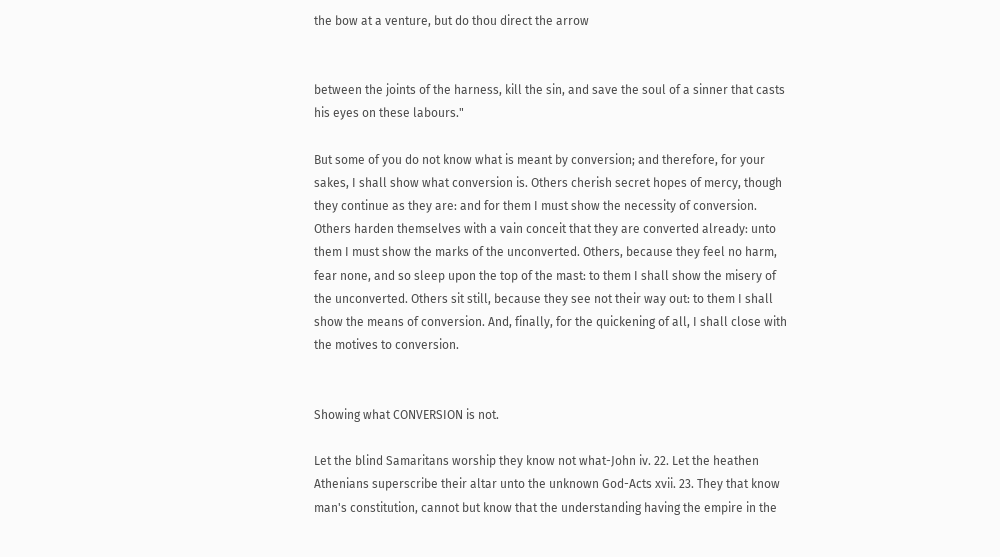the bow at a venture, but do thou direct the arrow


between the joints of the harness, kill the sin, and save the soul of a sinner that casts his eyes on these labours."

But some of you do not know what is meant by conversion; and therefore, for your sakes, I shall show what conversion is. Others cherish secret hopes of mercy, though they continue as they are: and for them I must show the necessity of conversion. Others harden themselves with a vain conceit that they are converted already: unto them I must show the marks of the unconverted. Others, because they feel no harm, fear none, and so sleep upon the top of the mast: to them I shall show the misery of the unconverted. Others sit still, because they see not their way out: to them I shall show the means of conversion. And, finally, for the quickening of all, I shall close with the motives to conversion.


Showing what CONVERSION is not.

Let the blind Samaritans worship they know not what-John iv. 22. Let the heathen Athenians superscribe their altar unto the unknown God-Acts xvii. 23. They that know man's constitution, cannot but know that the understanding having the empire in the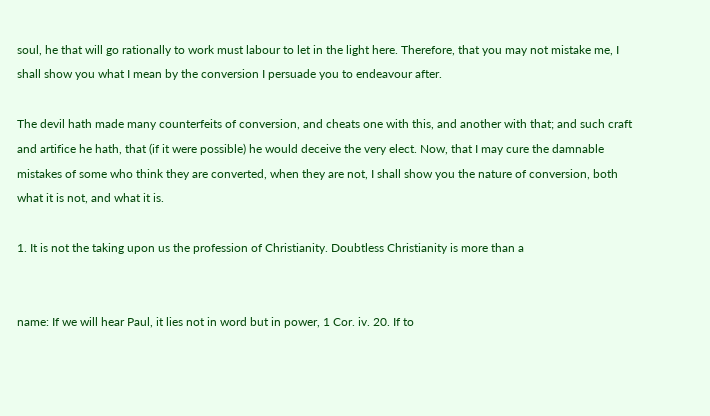soul, he that will go rationally to work must labour to let in the light here. Therefore, that you may not mistake me, I shall show you what I mean by the conversion I persuade you to endeavour after.

The devil hath made many counterfeits of conversion, and cheats one with this, and another with that; and such craft and artifice he hath, that (if it were possible) he would deceive the very elect. Now, that I may cure the damnable mistakes of some who think they are converted, when they are not, I shall show you the nature of conversion, both what it is not, and what it is.

1. It is not the taking upon us the profession of Christianity. Doubtless Christianity is more than a


name: If we will hear Paul, it lies not in word but in power, 1 Cor. iv. 20. If to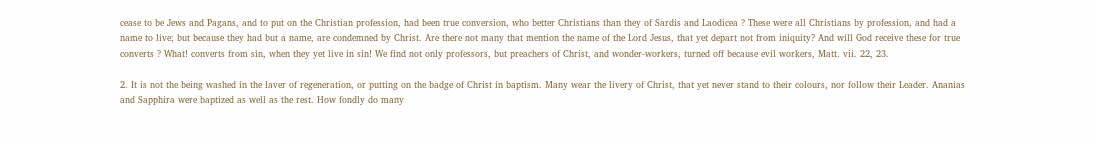cease to be Jews and Pagans, and to put on the Christian profession, had been true conversion, who better Christians than they of Sardis and Laodicea ? These were all Christians by profession, and had a name to live; but because they had but a name, are condemned by Christ. Are there not many that mention the name of the Lord Jesus, that yet depart not from iniquity? And will God receive these for true converts ? What! converts from sin, when they yet live in sin! We find not only professors, but preachers of Christ, and wonder-workers, turned off because evil workers, Matt. vii. 22, 23.

2. It is not the being washed in the laver of regeneration, or putting on the badge of Christ in baptism. Many wear the livery of Christ, that yet never stand to their colours, nor follow their Leader. Ananias and Sapphira were baptized as well as the rest. How fondly do many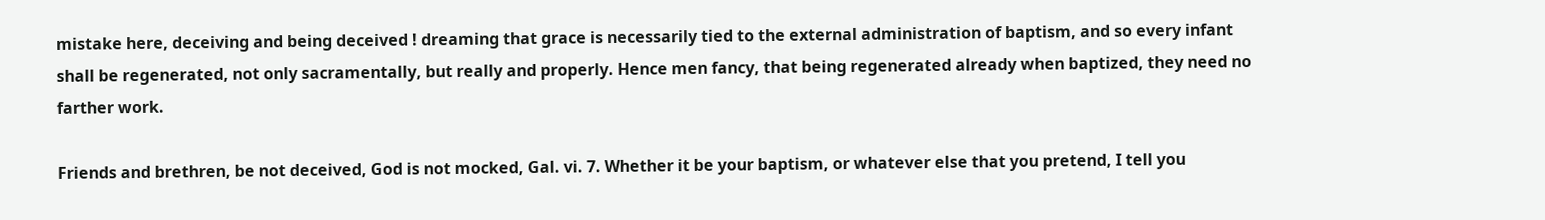mistake here, deceiving and being deceived ! dreaming that grace is necessarily tied to the external administration of baptism, and so every infant shall be regenerated, not only sacramentally, but really and properly. Hence men fancy, that being regenerated already when baptized, they need no farther work.

Friends and brethren, be not deceived, God is not mocked, Gal. vi. 7. Whether it be your baptism, or whatever else that you pretend, I tell you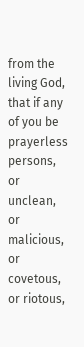from the living God, that if any of you be prayerless persons, or unclean, or malicious, or covetous, or riotous,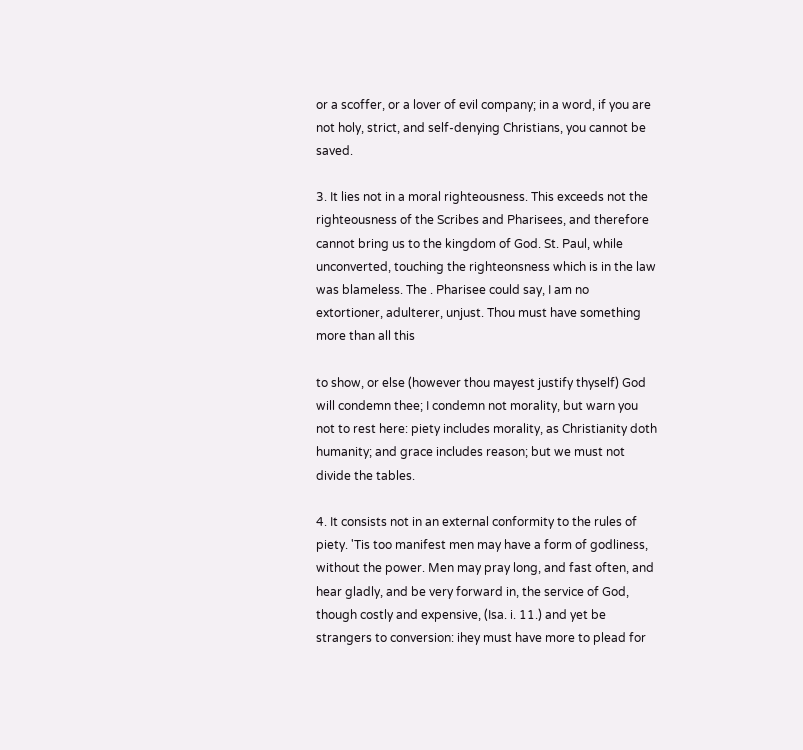or a scoffer, or a lover of evil company; in a word, if you are not holy, strict, and self-denying Christians, you cannot be saved.

3. It lies not in a moral righteousness. This exceeds not the righteousness of the Scribes and Pharisees, and therefore cannot bring us to the kingdom of God. St. Paul, while unconverted, touching the righteonsness which is in the law was blameless. The . Pharisee could say, I am no extortioner, adulterer, unjust. Thou must have something more than all this

to show, or else (however thou mayest justify thyself) God will condemn thee; I condemn not morality, but warn you not to rest here: piety includes morality, as Christianity doth humanity; and grace includes reason; but we must not divide the tables.

4. It consists not in an external conformity to the rules of piety. 'Tis too manifest men may have a form of godliness, without the power. Men may pray long, and fast often, and hear gladly, and be very forward in, the service of God, though costly and expensive, (Isa. i. 11.) and yet be strangers to conversion: ihey must have more to plead for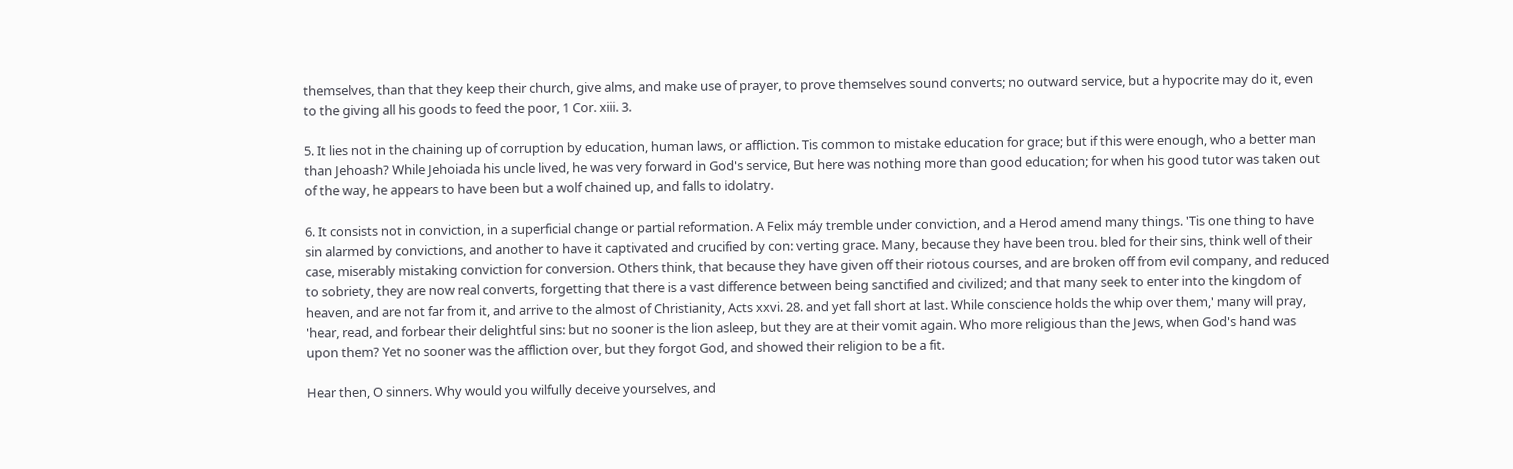themselves, than that they keep their church, give alms, and make use of prayer, to prove themselves sound converts; no outward service, but a hypocrite may do it, even to the giving all his goods to feed the poor, 1 Cor. xiii. 3.

5. It lies not in the chaining up of corruption by education, human laws, or affliction. Tis common to mistake education for grace; but if this were enough, who a better man than Jehoash? While Jehoiada his uncle lived, he was very forward in God's service, But here was nothing more than good education; for when his good tutor was taken out of the way, he appears to have been but a wolf chained up, and falls to idolatry.

6. It consists not in conviction, in a superficial change or partial reformation. A Felix máy tremble under conviction, and a Herod amend many things. 'Tis one thing to have sin alarmed by convictions, and another to have it captivated and crucified by con: verting grace. Many, because they have been trou. bled for their sins, think well of their case, miserably mistaking conviction for conversion. Others think, that because they have given off their riotous courses, and are broken off from evil company, and reduced to sobriety, they are now real converts, forgetting that there is a vast difference between being sanctified and civilized; and that many seek to enter into the kingdom of heaven, and are not far from it, and arrive to the almost of Christianity, Acts xxvi. 28. and yet fall short at last. While conscience holds the whip over them,' many will pray, 'hear, read, and forbear their delightful sins: but no sooner is the lion asleep, but they are at their vomit again. Who more religious than the Jews, when God's hand was upon them? Yet no sooner was the affliction over, but they forgot God, and showed their religion to be a fit.

Hear then, O sinners. Why would you wilfully deceive yourselves, and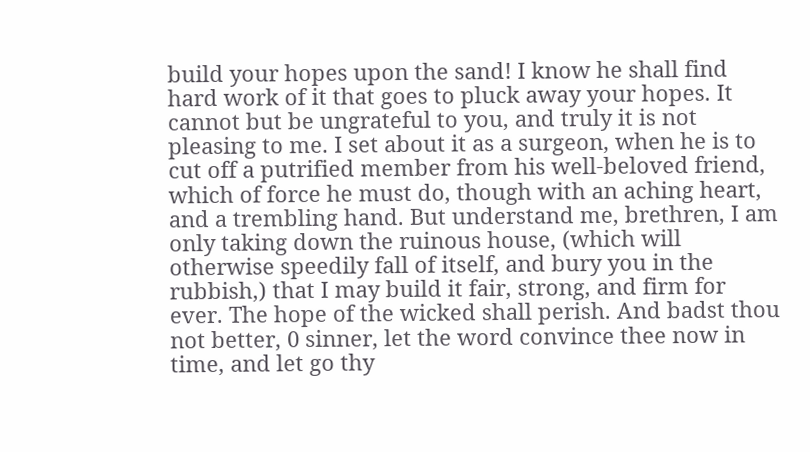build your hopes upon the sand! I know he shall find hard work of it that goes to pluck away your hopes. It cannot but be ungrateful to you, and truly it is not pleasing to me. I set about it as a surgeon, when he is to cut off a putrified member from his well-beloved friend, which of force he must do, though with an aching heart, and a trembling hand. But understand me, brethren, I am only taking down the ruinous house, (which will otherwise speedily fall of itself, and bury you in the rubbish,) that I may build it fair, strong, and firm for ever. The hope of the wicked shall perish. And badst thou not better, 0 sinner, let the word convince thee now in time, and let go thy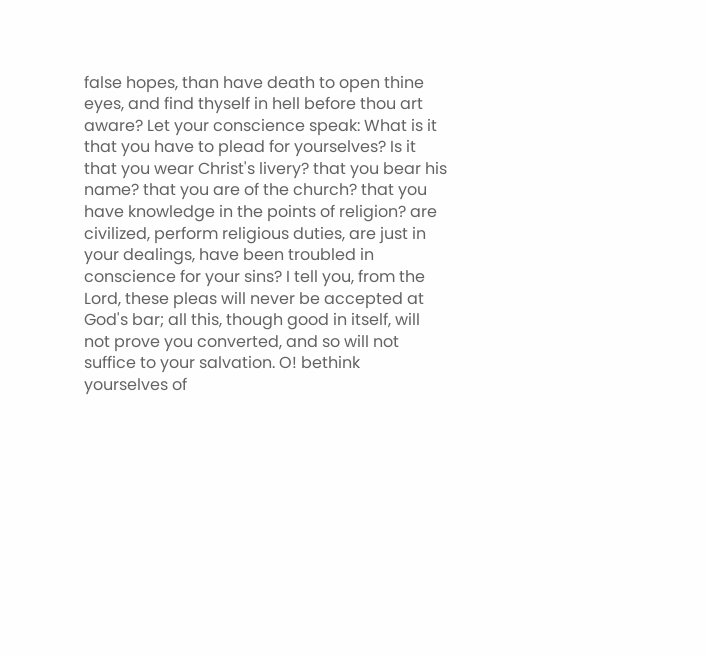false hopes, than have death to open thine eyes, and find thyself in hell before thou art aware? Let your conscience speak: What is it that you have to plead for yourselves? Is it that you wear Christ's livery? that you bear his name? that you are of the church? that you have knowledge in the points of religion? are civilized, perform religious duties, are just in your dealings, have been troubled in conscience for your sins? I tell you, from the Lord, these pleas will never be accepted at God's bar; all this, though good in itself, will not prove you converted, and so will not suffice to your salvation. O! bethink yourselves of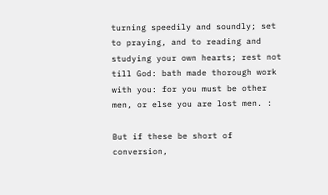turning speedily and soundly; set to praying, and to reading and studying your own hearts; rest not till God: bath made thorough work with you: for you must be other men, or else you are lost men. :

But if these be short of conversion,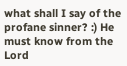what shall I say of the profane sinner? :) He must know from the Lord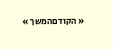« הקודםהמשך »